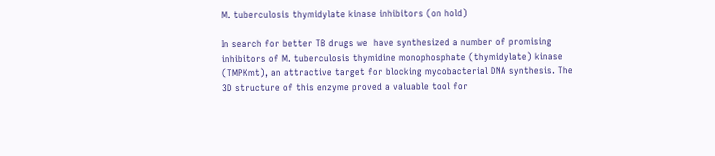M. tuberculosis thymidylate kinase inhibitors (on hold)

In search for better TB drugs we  have synthesized a number of promising inhibitors of M. tuberculosis thymidine monophosphate (thymidylate) kinase (TMPKmt), an attractive target for blocking mycobacterial DNA synthesis. The 3D structure of this enzyme proved a valuable tool for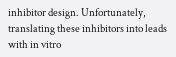inhibitor design. Unfortunately, translating these inhibitors into leads with in vitro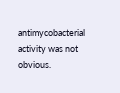antimycobacterial activity was not obvious.